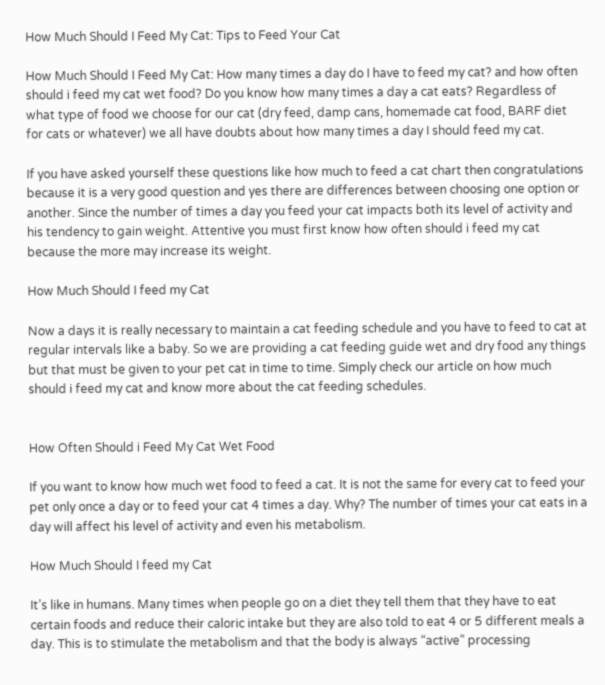How Much Should I Feed My Cat: Tips to Feed Your Cat

How Much Should I Feed My Cat: How many times a day do I have to feed my cat? and how often should i feed my cat wet food? Do you know how many times a day a cat eats? Regardless of what type of food we choose for our cat (dry feed, damp cans, homemade cat food, BARF diet for cats or whatever) we all have doubts about how many times a day I should feed my cat.

If you have asked yourself these questions like how much to feed a cat chart then congratulations because it is a very good question and yes there are differences between choosing one option or another. Since the number of times a day you feed your cat impacts both its level of activity and his tendency to gain weight. Attentive you must first know how often should i feed my cat because the more may increase its weight.

How Much Should I feed my Cat

Now a days it is really necessary to maintain a cat feeding schedule and you have to feed to cat at regular intervals like a baby. So we are providing a cat feeding guide wet and dry food any things but that must be given to your pet cat in time to time. Simply check our article on how much should i feed my cat and know more about the cat feeding schedules.


How Often Should i Feed My Cat Wet Food

If you want to know how much wet food to feed a cat. It is not the same for every cat to feed your pet only once a day or to feed your cat 4 times a day. Why? The number of times your cat eats in a day will affect his level of activity and even his metabolism.

How Much Should I feed my Cat

It’s like in humans. Many times when people go on a diet they tell them that they have to eat certain foods and reduce their caloric intake but they are also told to eat 4 or 5 different meals a day. This is to stimulate the metabolism and that the body is always “active” processing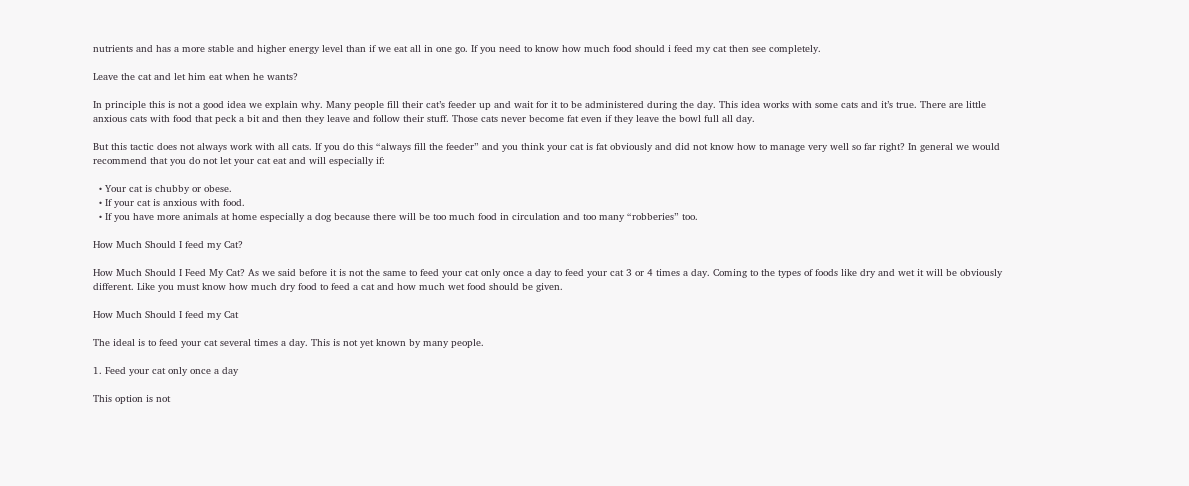nutrients and has a more stable and higher energy level than if we eat all in one go. If you need to know how much food should i feed my cat then see completely.

Leave the cat and let him eat when he wants?

In principle this is not a good idea we explain why. Many people fill their cat’s feeder up and wait for it to be administered during the day. This idea works with some cats and it’s true. There are little anxious cats with food that peck a bit and then they leave and follow their stuff. Those cats never become fat even if they leave the bowl full all day.

But this tactic does not always work with all cats. If you do this “always fill the feeder” and you think your cat is fat obviously and did not know how to manage very well so far right? In general we would recommend that you do not let your cat eat and will especially if:

  • Your cat is chubby or obese.
  • If your cat is anxious with food.
  • If you have more animals at home especially a dog because there will be too much food in circulation and too many “robberies” too.

How Much Should I feed my Cat?

How Much Should I Feed My Cat? As we said before it is not the same to feed your cat only once a day to feed your cat 3 or 4 times a day. Coming to the types of foods like dry and wet it will be obviously different. Like you must know how much dry food to feed a cat and how much wet food should be given.

How Much Should I feed my Cat

The ideal is to feed your cat several times a day. This is not yet known by many people.

1. Feed your cat only once a day

This option is not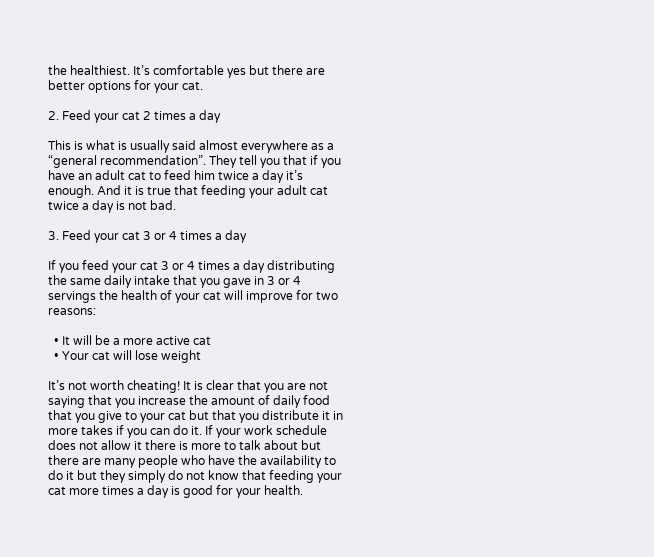the healthiest. It’s comfortable yes but there are better options for your cat.

2. Feed your cat 2 times a day

This is what is usually said almost everywhere as a “general recommendation”. They tell you that if you have an adult cat to feed him twice a day it’s enough. And it is true that feeding your adult cat twice a day is not bad.

3. Feed your cat 3 or 4 times a day

If you feed your cat 3 or 4 times a day distributing the same daily intake that you gave in 3 or 4 servings the health of your cat will improve for two reasons:

  • It will be a more active cat
  • Your cat will lose weight

It’s not worth cheating! It is clear that you are not saying that you increase the amount of daily food that you give to your cat but that you distribute it in more takes if you can do it. If your work schedule does not allow it there is more to talk about but there are many people who have the availability to do it but they simply do not know that feeding your cat more times a day is good for your health.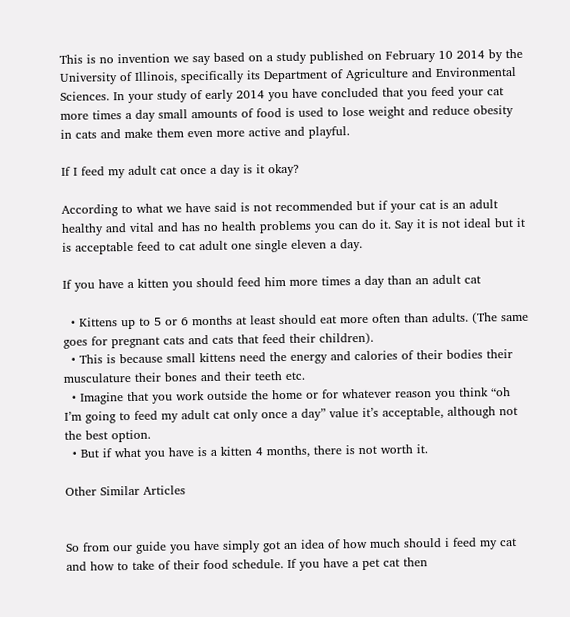This is no invention we say based on a study published on February 10 2014 by the University of Illinois, specifically its Department of Agriculture and Environmental Sciences. In your study of early 2014 you have concluded that you feed your cat more times a day small amounts of food is used to lose weight and reduce obesity in cats and make them even more active and playful.

If I feed my adult cat once a day is it okay?

According to what we have said is not recommended but if your cat is an adult healthy and vital and has no health problems you can do it. Say it is not ideal but it is acceptable feed to cat adult one single eleven a day.

If you have a kitten you should feed him more times a day than an adult cat

  • Kittens up to 5 or 6 months at least should eat more often than adults. (The same goes for pregnant cats and cats that feed their children).
  • This is because small kittens need the energy and calories of their bodies their musculature their bones and their teeth etc.
  • Imagine that you work outside the home or for whatever reason you think “oh I’m going to feed my adult cat only once a day” value it’s acceptable, although not the best option.
  • But if what you have is a kitten 4 months, there is not worth it.

Other Similar Articles


So from our guide you have simply got an idea of how much should i feed my cat and how to take of their food schedule. If you have a pet cat then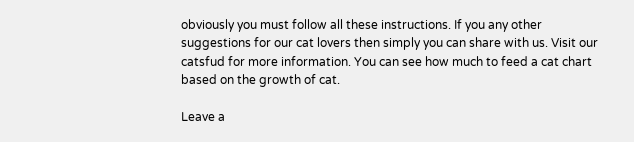obviously you must follow all these instructions. If you any other suggestions for our cat lovers then simply you can share with us. Visit our catsfud for more information. You can see how much to feed a cat chart based on the growth of cat.

Leave a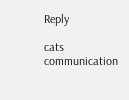Reply

cats communication